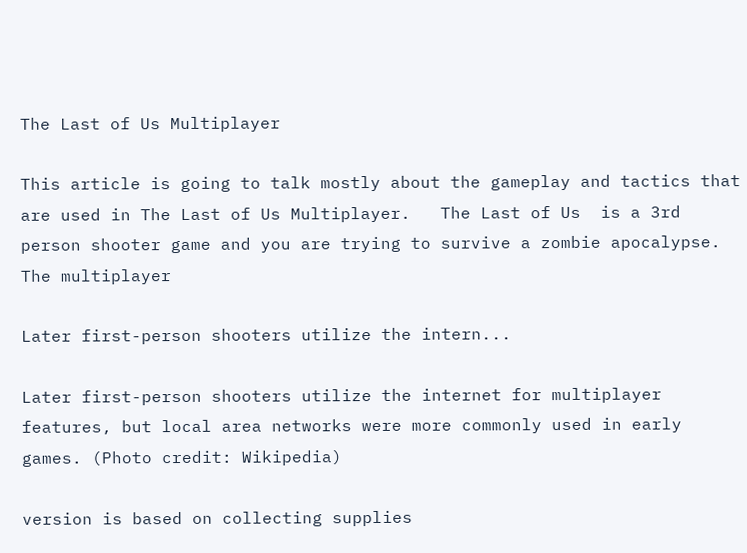The Last of Us Multiplayer

This article is going to talk mostly about the gameplay and tactics that are used in The Last of Us Multiplayer.   The Last of Us  is a 3rd person shooter game and you are trying to survive a zombie apocalypse. The multiplayer

Later first-person shooters utilize the intern...

Later first-person shooters utilize the internet for multiplayer features, but local area networks were more commonly used in early games. (Photo credit: Wikipedia)

version is based on collecting supplies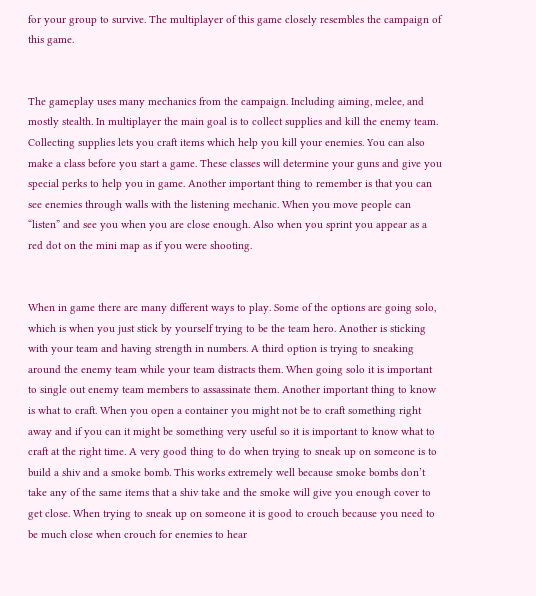for your group to survive. The multiplayer of this game closely resembles the campaign of this game.


The gameplay uses many mechanics from the campaign. Including aiming, melee, and mostly stealth. In multiplayer the main goal is to collect supplies and kill the enemy team. Collecting supplies lets you craft items which help you kill your enemies. You can also make a class before you start a game. These classes will determine your guns and give you special perks to help you in game. Another important thing to remember is that you can see enemies through walls with the listening mechanic. When you move people can “listen” and see you when you are close enough. Also when you sprint you appear as a red dot on the mini map as if you were shooting.


When in game there are many different ways to play. Some of the options are going solo, which is when you just stick by yourself trying to be the team hero. Another is sticking with your team and having strength in numbers. A third option is trying to sneaking around the enemy team while your team distracts them. When going solo it is important to single out enemy team members to assassinate them. Another important thing to know is what to craft. When you open a container you might not be to craft something right away and if you can it might be something very useful so it is important to know what to craft at the right time. A very good thing to do when trying to sneak up on someone is to build a shiv and a smoke bomb. This works extremely well because smoke bombs don’t take any of the same items that a shiv take and the smoke will give you enough cover to get close. When trying to sneak up on someone it is good to crouch because you need to be much close when crouch for enemies to hear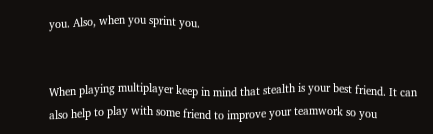you. Also, when you sprint you.


When playing multiplayer keep in mind that stealth is your best friend. It can also help to play with some friend to improve your teamwork so you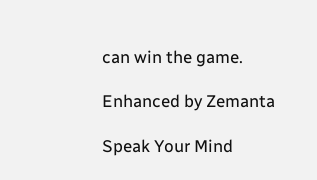can win the game.

Enhanced by Zemanta

Speak Your Mind